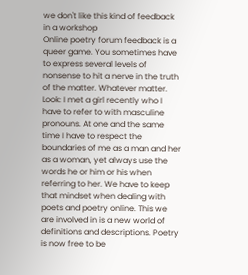we don't like this kind of feedback in a workshop
Online poetry forum feedback is a queer game. You sometimes have to express several levels of nonsense to hit a nerve in the truth of the matter. Whatever matter. Look: I met a girl recently who I have to refer to with masculine pronouns. At one and the same time I have to respect the boundaries of me as a man and her as a woman, yet always use the words he or him or his when referring to her. We have to keep that mindset when dealing with poets and poetry online. This we are involved in is a new world of definitions and descriptions. Poetry is now free to be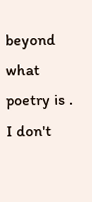beyond what poetry is . I don't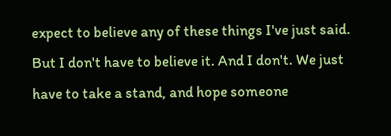expect to believe any of these things I've just said. But I don't have to believe it. And I don't. We just have to take a stand, and hope someone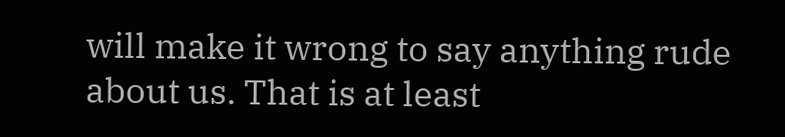will make it wrong to say anything rude about us. That is at least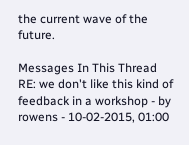the current wave of the future.

Messages In This Thread
RE: we don't like this kind of feedback in a workshop - by rowens - 10-02-2015, 01:00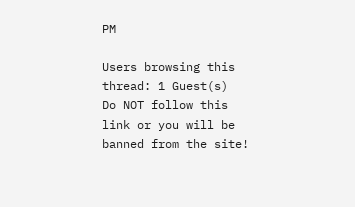PM

Users browsing this thread: 1 Guest(s)
Do NOT follow this link or you will be banned from the site!